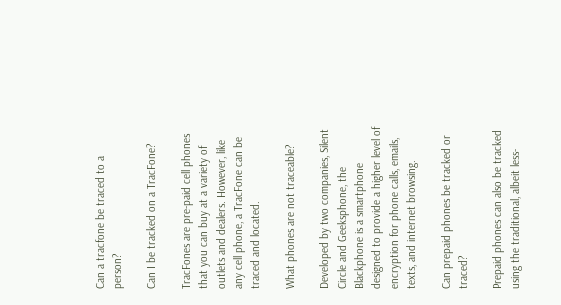Can a tracfone be traced to a person?

Can I be tracked on a TracFone?

TracFones are pre-paid cell phones that you can buy at a variety of outlets and dealers. However, like any cell phone, a TracFone can be traced and located.

What phones are not traceable?

Developed by two companies, Silent Circle and Geeksphone, the Blackphone is a smartphone designed to provide a higher level of encryption for phone calls, emails, texts, and internet browsing.

Can prepaid phones be tracked or traced?

Prepaid phones can also be tracked using the traditional, albeit less-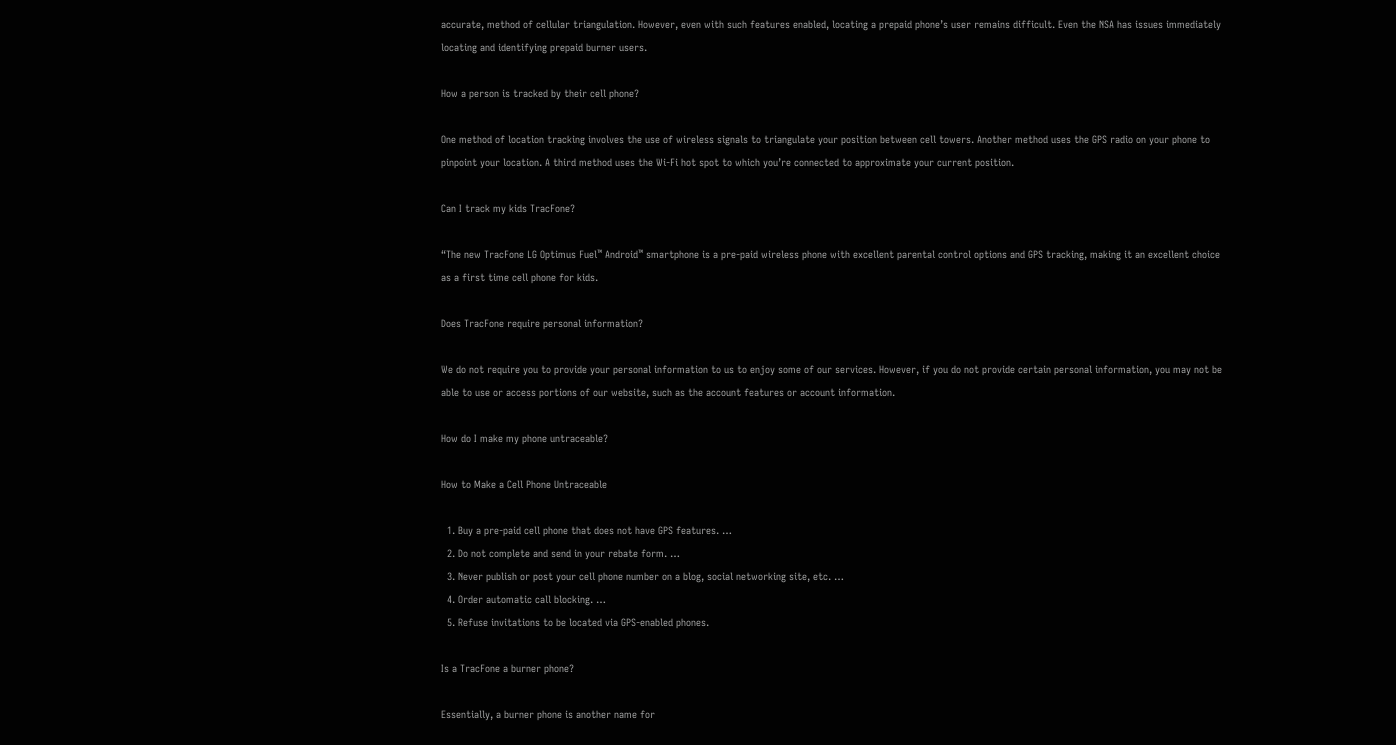accurate, method of cellular triangulation. However, even with such features enabled, locating a prepaid phone’s user remains difficult. Even the NSA has issues immediately locating and identifying prepaid burner users.

How a person is tracked by their cell phone?

One method of location tracking involves the use of wireless signals to triangulate your position between cell towers. Another method uses the GPS radio on your phone to pinpoint your location. A third method uses the Wi-Fi hot spot to which you’re connected to approximate your current position.

Can I track my kids TracFone?

“The new TracFone LG Optimus Fuel™ Android™ smartphone is a pre-paid wireless phone with excellent parental control options and GPS tracking, making it an excellent choice as a first time cell phone for kids.

Does TracFone require personal information?

We do not require you to provide your personal information to us to enjoy some of our services. However, if you do not provide certain personal information, you may not be able to use or access portions of our website, such as the account features or account information.

How do I make my phone untraceable?

How to Make a Cell Phone Untraceable

  1. Buy a pre-paid cell phone that does not have GPS features. …
  2. Do not complete and send in your rebate form. …
  3. Never publish or post your cell phone number on a blog, social networking site, etc. …
  4. Order automatic call blocking. …
  5. Refuse invitations to be located via GPS-enabled phones.

Is a TracFone a burner phone?

Essentially, a burner phone is another name for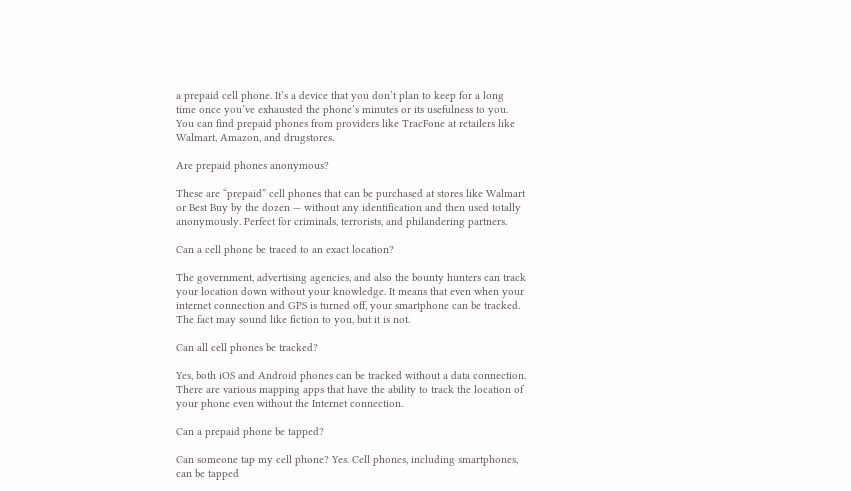a prepaid cell phone. It’s a device that you don’t plan to keep for a long time once you’ve exhausted the phone’s minutes or its usefulness to you. You can find prepaid phones from providers like TracFone at retailers like Walmart, Amazon, and drugstores.

Are prepaid phones anonymous?

These are “prepaid” cell phones that can be purchased at stores like Walmart or Best Buy by the dozen — without any identification and then used totally anonymously. Perfect for criminals, terrorists, and philandering partners.

Can a cell phone be traced to an exact location?

The government, advertising agencies, and also the bounty hunters can track your location down without your knowledge. It means that even when your internet connection and GPS is turned off, your smartphone can be tracked. The fact may sound like fiction to you, but it is not.

Can all cell phones be tracked?

Yes, both iOS and Android phones can be tracked without a data connection. There are various mapping apps that have the ability to track the location of your phone even without the Internet connection.

Can a prepaid phone be tapped?

Can someone tap my cell phone? Yes. Cell phones, including smartphones, can be tapped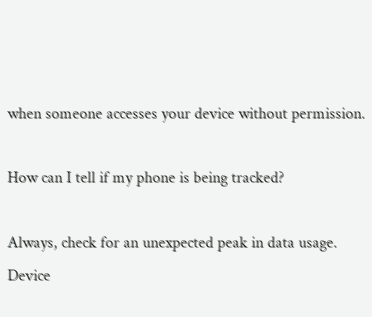when someone accesses your device without permission.

How can I tell if my phone is being tracked?

Always, check for an unexpected peak in data usage. Device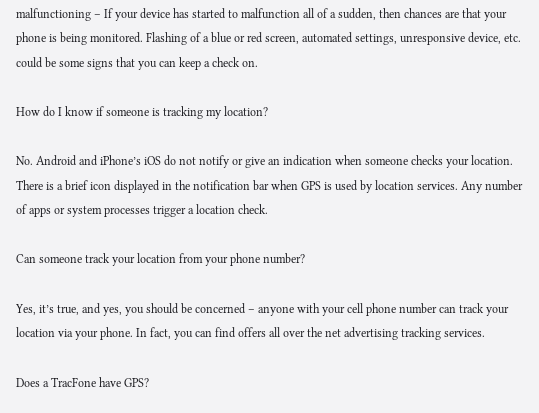malfunctioning – If your device has started to malfunction all of a sudden, then chances are that your phone is being monitored. Flashing of a blue or red screen, automated settings, unresponsive device, etc. could be some signs that you can keep a check on.

How do I know if someone is tracking my location?

No. Android and iPhone’s iOS do not notify or give an indication when someone checks your location. There is a brief icon displayed in the notification bar when GPS is used by location services. Any number of apps or system processes trigger a location check.

Can someone track your location from your phone number?

Yes, it’s true, and yes, you should be concerned – anyone with your cell phone number can track your location via your phone. In fact, you can find offers all over the net advertising tracking services.

Does a TracFone have GPS?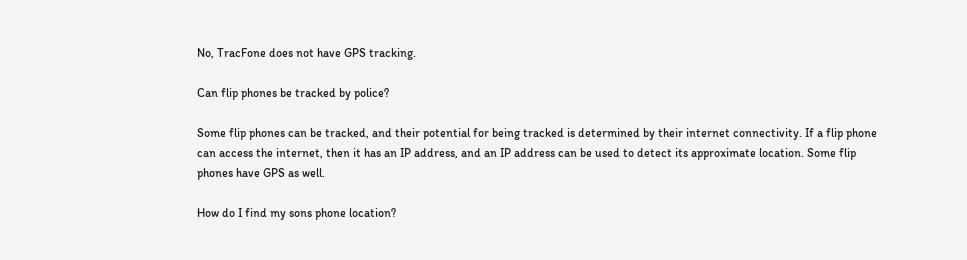No, TracFone does not have GPS tracking.

Can flip phones be tracked by police?

Some flip phones can be tracked, and their potential for being tracked is determined by their internet connectivity. If a flip phone can access the internet, then it has an IP address, and an IP address can be used to detect its approximate location. Some flip phones have GPS as well.

How do I find my sons phone location?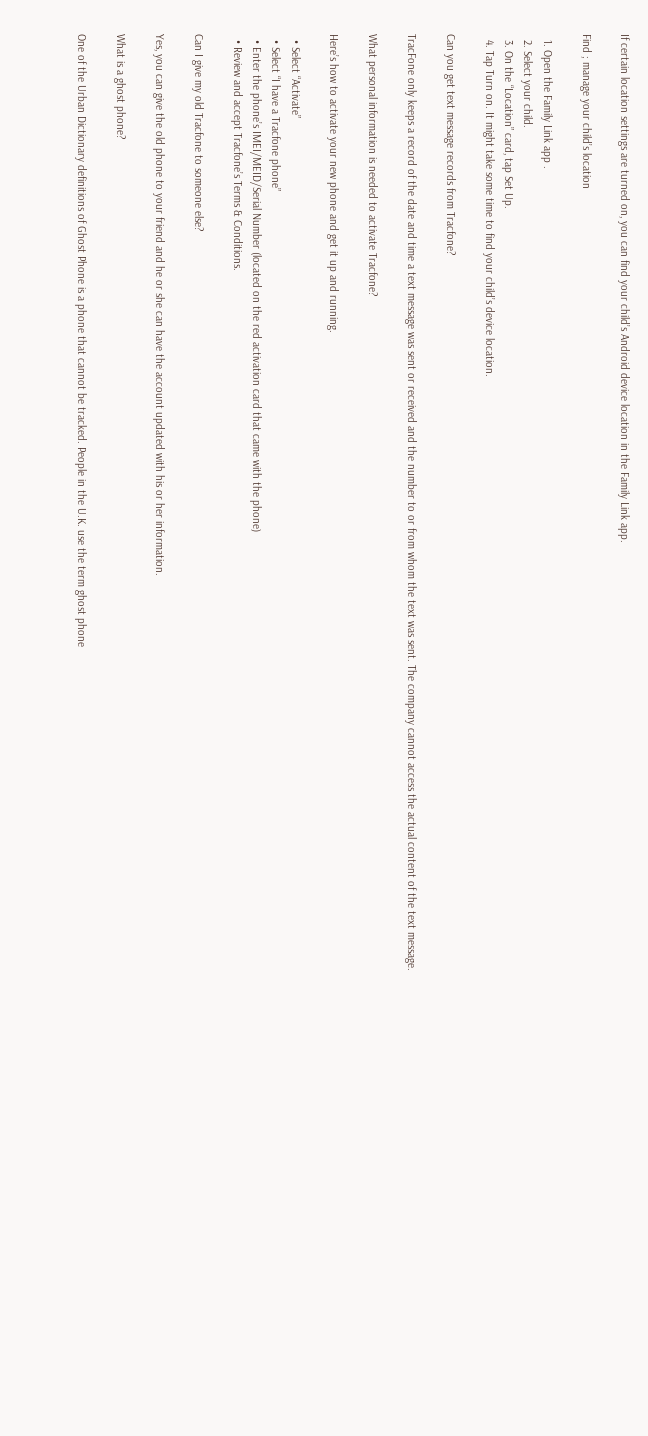If certain location settings are turned on, you can find your child’s Android device location in the Family Link app.

Find ; manage your child’s location

  1. Open the Family Link app .
  2. Select your child.
  3. On the “Location” card, tap Set Up.
  4. Tap Turn on. It might take some time to find your child’s device location.

Can you get text message records from Tracfone?

TracFone only keeps a record of the date and time a text message was sent or received and the number to or from whom the text was sent. The company cannot access the actual content of the text message.

What personal information is needed to activate Tracfone?

Here’s how to activate your new phone and get it up and running.

  • Select “Activate”
  • Select “I have a Tracfone phone”
  • Enter the phone’s IMEI/MEID/Serial Number (located on the red activation card that came with the phone)
  • Review and accept Tracfone’s Terms & Conditions.

Can I give my old Tracfone to someone else?

Yes, you can give the old phone to your friend and he or she can have the account updated with his or her information.

What is a ghost phone?

One of the Urban Dictionary definitions of Ghost Phone is a phone that cannot be tracked. People in the U.K. use the term ghost phone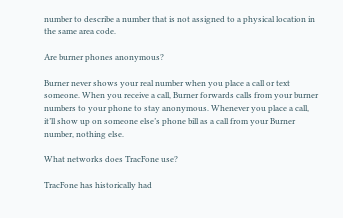number to describe a number that is not assigned to a physical location in the same area code.

Are burner phones anonymous?

Burner never shows your real number when you place a call or text someone. When you receive a call, Burner forwards calls from your burner numbers to your phone to stay anonymous. Whenever you place a call, it’ll show up on someone else’s phone bill as a call from your Burner number, nothing else.

What networks does TracFone use?

TracFone has historically had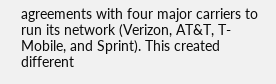agreements with four major carriers to run its network (Verizon, AT&T, T-Mobile, and Sprint). This created different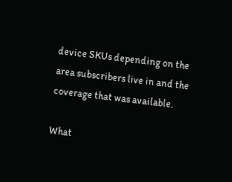device SKUs depending on the area subscribers live in and the coverage that was available.

What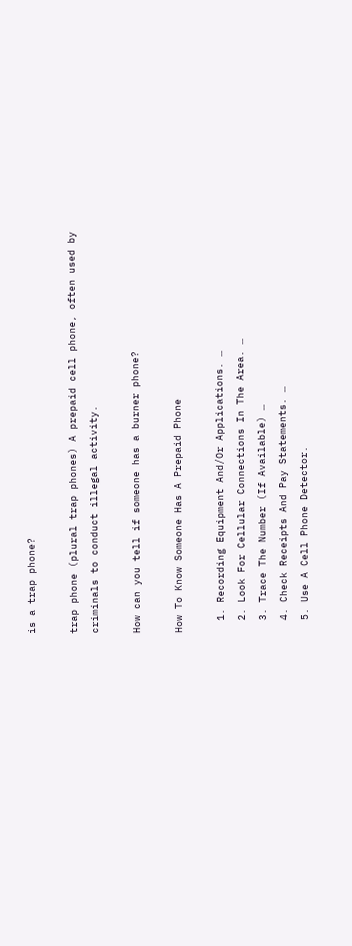is a trap phone?

trap phone (plural trap phones) A prepaid cell phone, often used by criminals to conduct illegal activity.

How can you tell if someone has a burner phone?

How To Know Someone Has A Prepaid Phone

  1. Recording Equipment And/Or Applications. …
  2. Look For Cellular Connections In The Area. …
  3. Trace The Number (If Available) …
  4. Check Receipts And Pay Statements. …
  5. Use A Cell Phone Detector.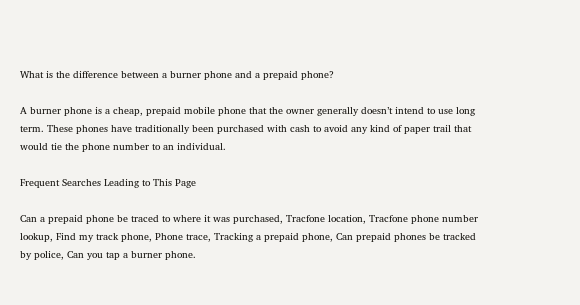What is the difference between a burner phone and a prepaid phone?

A burner phone is a cheap, prepaid mobile phone that the owner generally doesn’t intend to use long term. These phones have traditionally been purchased with cash to avoid any kind of paper trail that would tie the phone number to an individual.

Frequent Searches Leading to This Page

Can a prepaid phone be traced to where it was purchased, Tracfone location, Tracfone phone number lookup, Find my track phone, Phone trace, Tracking a prepaid phone, Can prepaid phones be tracked by police, Can you tap a burner phone.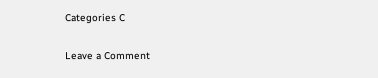Categories C

Leave a Comment